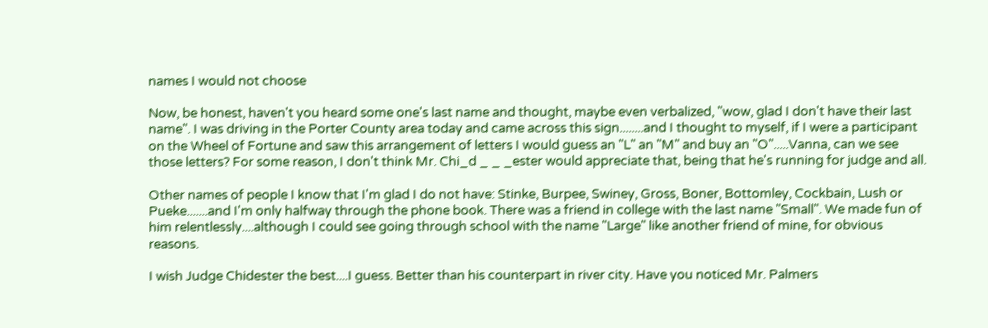names I would not choose

Now, be honest, haven't you heard some one's last name and thought, maybe even verbalized, "wow, glad I don't have their last name". I was driving in the Porter County area today and came across this sign........and I thought to myself, if I were a participant on the Wheel of Fortune and saw this arrangement of letters I would guess an "L" an "M" and buy an "O".....Vanna, can we see those letters? For some reason, I don't think Mr. Chi_d _ _ _ester would appreciate that, being that he's running for judge and all.

Other names of people I know that I'm glad I do not have: Stinke, Burpee, Swiney, Gross, Boner, Bottomley, Cockbain, Lush or Pueke.......and I'm only halfway through the phone book. There was a friend in college with the last name "Small". We made fun of him relentlessly....although I could see going through school with the name "Large" like another friend of mine, for obvious reasons.

I wish Judge Chidester the best....I guess. Better than his counterpart in river city. Have you noticed Mr. Palmers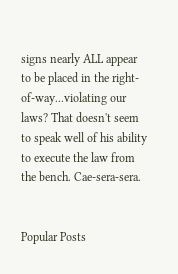signs nearly ALL appear to be placed in the right-of-way...violating our laws? That doesn't seem to speak well of his ability to execute the law from the bench. Cae-sera-sera.


Popular Posts